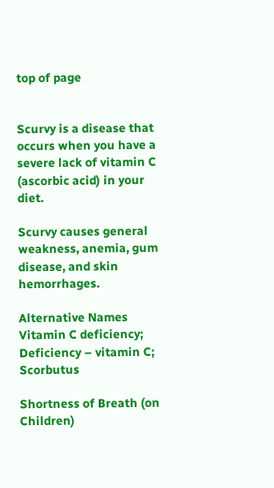top of page


Scurvy is a disease that occurs when you have a severe lack of vitamin C (ascorbic acid) in your diet.

Scurvy causes general weakness, anemia, gum disease, and skin hemorrhages.

Alternative Names
Vitamin C deficiency; Deficiency – vitamin C; Scorbutus

Shortness of Breath (on Children)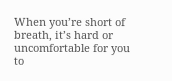When you’re short of breath, it’s hard or uncomfortable for you to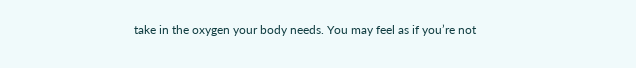take in the oxygen your body needs. You may feel as if you’re not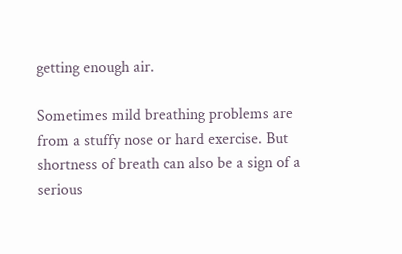getting enough air.

Sometimes mild breathing problems are from a stuffy nose or hard exercise. But shortness of breath can also be a sign of a serious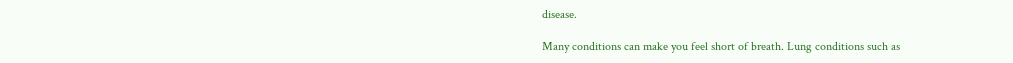disease.

Many conditions can make you feel short of breath. Lung conditions such as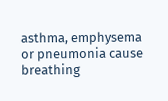asthma, emphysema or pneumonia cause breathing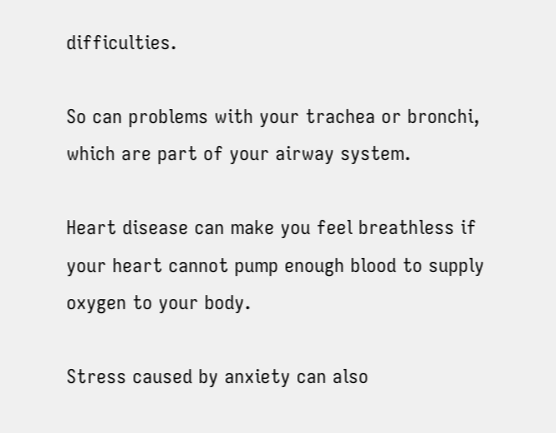difficulties.

So can problems with your trachea or bronchi, which are part of your airway system.

Heart disease can make you feel breathless if your heart cannot pump enough blood to supply oxygen to your body.

Stress caused by anxiety can also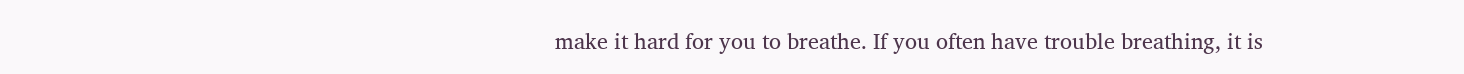make it hard for you to breathe. If you often have trouble breathing, it is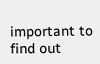important to find out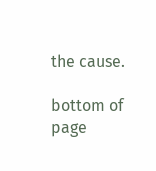the cause.

bottom of page